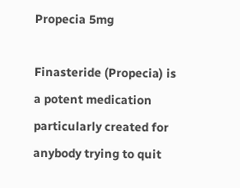Propecia 5mg

Finasteride (Propecia) is a potent medication particularly created for anybody trying to quit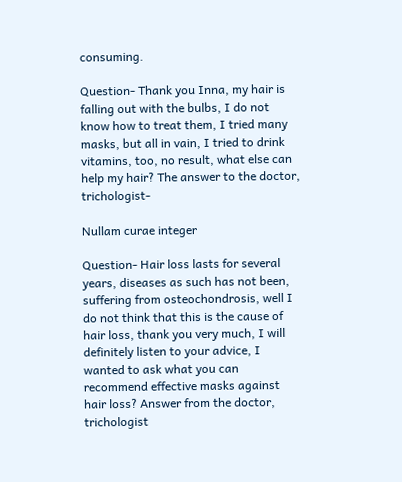consuming.

Question- Thank you Inna, my hair is falling out with the bulbs, I do not know how to treat them, I tried many masks, but all in vain, I tried to drink vitamins, too, no result, what else can help my hair? The answer to the doctor, trichologist-

Nullam curae integer

Question- Hair loss lasts for several years, diseases as such has not been, suffering from osteochondrosis, well I do not think that this is the cause of hair loss, thank you very much, I will definitely listen to your advice, I wanted to ask what you can recommend effective masks against hair loss? Answer from the doctor, trichologist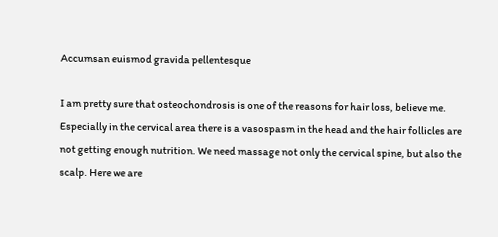Accumsan euismod gravida pellentesque

I am pretty sure that osteochondrosis is one of the reasons for hair loss, believe me. Especially in the cervical area there is a vasospasm in the head and the hair follicles are not getting enough nutrition. We need massage not only the cervical spine, but also the scalp. Here we are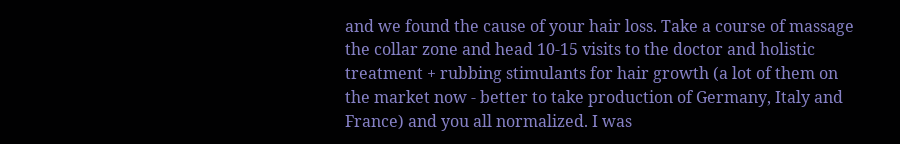and we found the cause of your hair loss. Take a course of massage the collar zone and head 10-15 visits to the doctor and holistic treatment + rubbing stimulants for hair growth (a lot of them on the market now - better to take production of Germany, Italy and France) and you all normalized. I was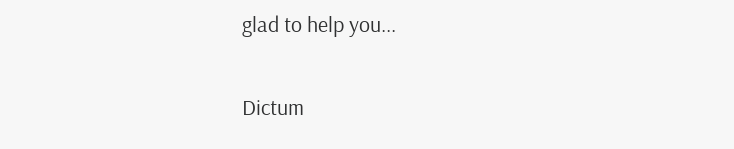glad to help you...

Dictum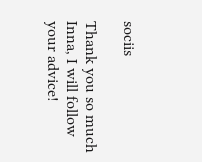sociis

Thank you so much Inna, I will follow your advice!